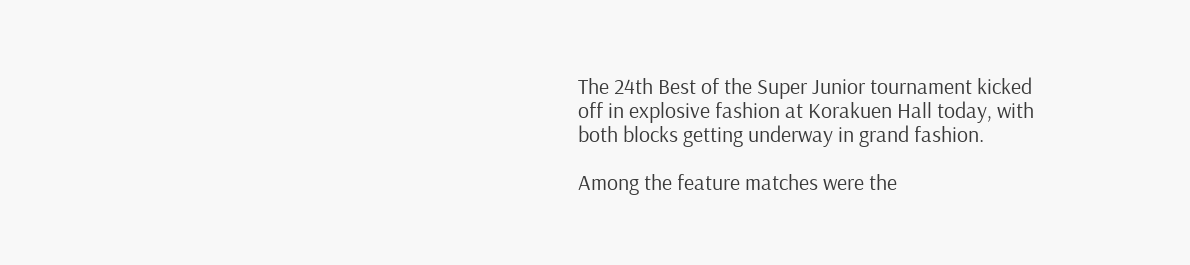The 24th Best of the Super Junior tournament kicked off in explosive fashion at Korakuen Hall today, with both blocks getting underway in grand fashion.

Among the feature matches were the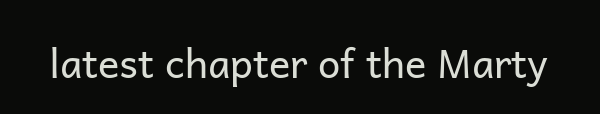latest chapter of the Marty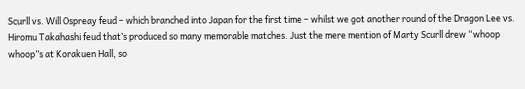Scurll vs. Will Ospreay feud – which branched into Japan for the first time – whilst we got another round of the Dragon Lee vs. Hiromu Takahashi feud that’s produced so many memorable matches. Just the mere mention of Marty Scurll drew “whoop whoop”s at Korakuen Hall, so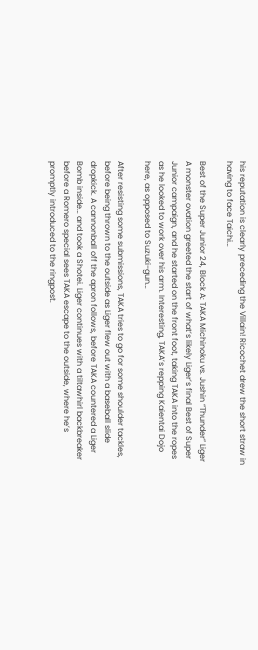his reputation is clearly preceding the Villain! Ricochet drew the short straw in having to face Taichi…

Best of the Super Junior 24, Block A: TAKA Michinoku vs. Jushin “Thunder” Liger
A monster ovation greeted the start of what’s likely Liger’s final Best of Super Junior campaign, and he started on the front foot, taking TAKA into the ropes as he looked to work over his arm. Interesting, TAKA’s repping Kaientai Dojo here, as opposed to Suzuki-gun…

After resisting some submissions, TAKA tries to go for some shoulder tackles, before being thrown to the outside as Liger flew out with a baseball slide dropkick. A cannonball off the apron follows, before TAKA countered a Liger Bomb inside… and took a Shotei. Liger continues with a tiltawhirl backbreaker before a Romero special sees TAKA escape to the outside, where he’s promptly introduced to the ringpost.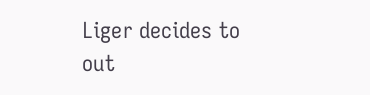Liger decides to out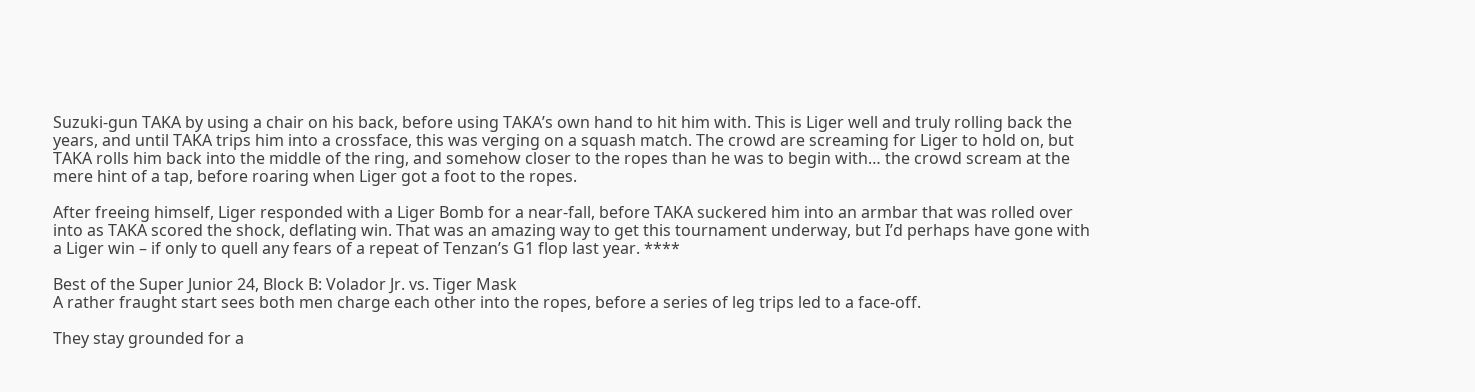Suzuki-gun TAKA by using a chair on his back, before using TAKA’s own hand to hit him with. This is Liger well and truly rolling back the years, and until TAKA trips him into a crossface, this was verging on a squash match. The crowd are screaming for Liger to hold on, but TAKA rolls him back into the middle of the ring, and somehow closer to the ropes than he was to begin with… the crowd scream at the mere hint of a tap, before roaring when Liger got a foot to the ropes.

After freeing himself, Liger responded with a Liger Bomb for a near-fall, before TAKA suckered him into an armbar that was rolled over into as TAKA scored the shock, deflating win. That was an amazing way to get this tournament underway, but I’d perhaps have gone with a Liger win – if only to quell any fears of a repeat of Tenzan’s G1 flop last year. ****

Best of the Super Junior 24, Block B: Volador Jr. vs. Tiger Mask
A rather fraught start sees both men charge each other into the ropes, before a series of leg trips led to a face-off.

They stay grounded for a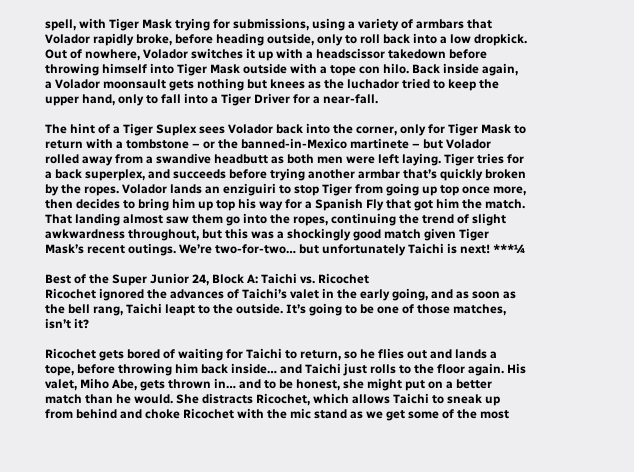spell, with Tiger Mask trying for submissions, using a variety of armbars that Volador rapidly broke, before heading outside, only to roll back into a low dropkick. Out of nowhere, Volador switches it up with a headscissor takedown before throwing himself into Tiger Mask outside with a tope con hilo. Back inside again, a Volador moonsault gets nothing but knees as the luchador tried to keep the upper hand, only to fall into a Tiger Driver for a near-fall.

The hint of a Tiger Suplex sees Volador back into the corner, only for Tiger Mask to return with a tombstone – or the banned-in-Mexico martinete – but Volador rolled away from a swandive headbutt as both men were left laying. Tiger tries for a back superplex, and succeeds before trying another armbar that’s quickly broken by the ropes. Volador lands an enziguiri to stop Tiger from going up top once more, then decides to bring him up top his way for a Spanish Fly that got him the match. That landing almost saw them go into the ropes, continuing the trend of slight awkwardness throughout, but this was a shockingly good match given Tiger Mask’s recent outings. We’re two-for-two… but unfortunately Taichi is next! ***¼

Best of the Super Junior 24, Block A: Taichi vs. Ricochet
Ricochet ignored the advances of Taichi’s valet in the early going, and as soon as the bell rang, Taichi leapt to the outside. It’s going to be one of those matches, isn’t it?

Ricochet gets bored of waiting for Taichi to return, so he flies out and lands a tope, before throwing him back inside… and Taichi just rolls to the floor again. His valet, Miho Abe, gets thrown in… and to be honest, she might put on a better match than he would. She distracts Ricochet, which allows Taichi to sneak up from behind and choke Ricochet with the mic stand as we get some of the most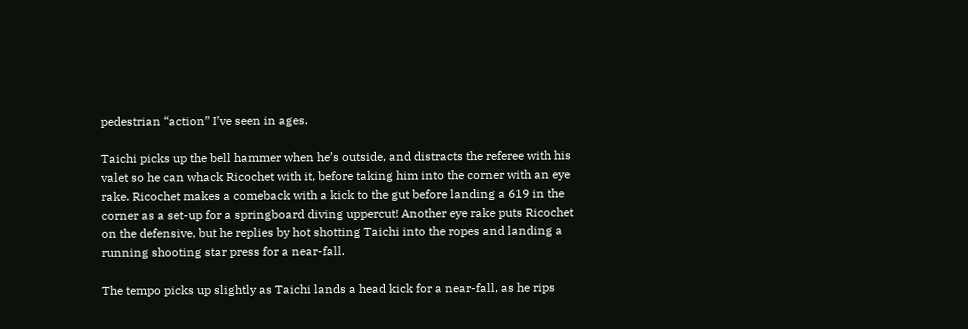pedestrian “action” I’ve seen in ages.

Taichi picks up the bell hammer when he’s outside, and distracts the referee with his valet so he can whack Ricochet with it, before taking him into the corner with an eye rake. Ricochet makes a comeback with a kick to the gut before landing a 619 in the corner as a set-up for a springboard diving uppercut! Another eye rake puts Ricochet on the defensive, but he replies by hot shotting Taichi into the ropes and landing a running shooting star press for a near-fall.

The tempo picks up slightly as Taichi lands a head kick for a near-fall, as he rips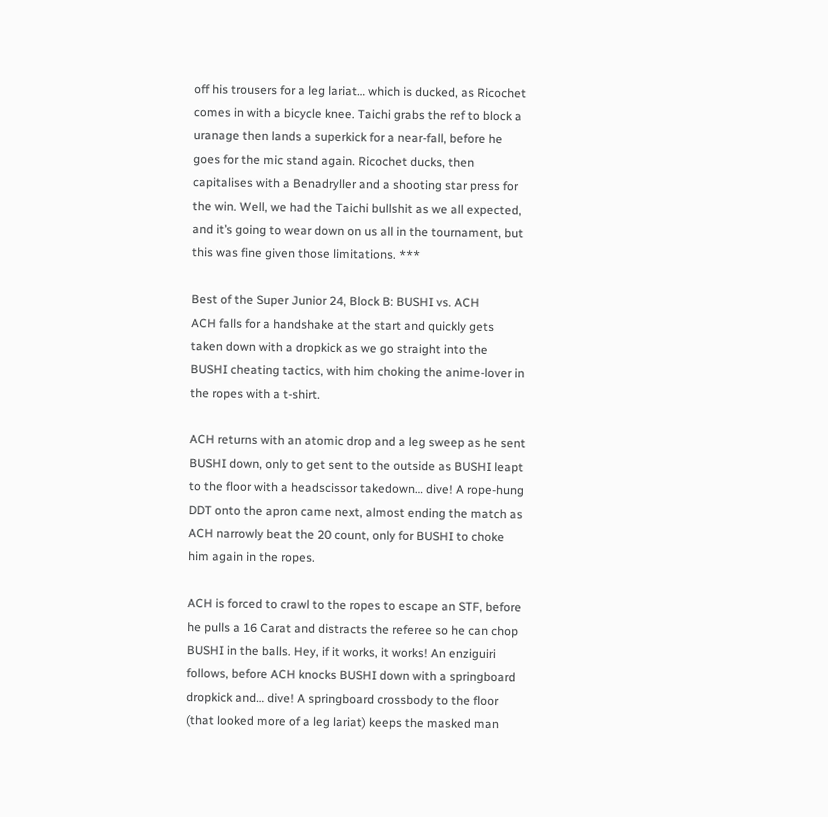off his trousers for a leg lariat… which is ducked, as Ricochet comes in with a bicycle knee. Taichi grabs the ref to block a uranage then lands a superkick for a near-fall, before he goes for the mic stand again. Ricochet ducks, then capitalises with a Benadryller and a shooting star press for the win. Well, we had the Taichi bullshit as we all expected, and it’s going to wear down on us all in the tournament, but this was fine given those limitations. ***

Best of the Super Junior 24, Block B: BUSHI vs. ACH
ACH falls for a handshake at the start and quickly gets taken down with a dropkick as we go straight into the BUSHI cheating tactics, with him choking the anime-lover in the ropes with a t-shirt.

ACH returns with an atomic drop and a leg sweep as he sent BUSHI down, only to get sent to the outside as BUSHI leapt to the floor with a headscissor takedown… dive! A rope-hung DDT onto the apron came next, almost ending the match as ACH narrowly beat the 20 count, only for BUSHI to choke him again in the ropes.

ACH is forced to crawl to the ropes to escape an STF, before he pulls a 16 Carat and distracts the referee so he can chop BUSHI in the balls. Hey, if it works, it works! An enziguiri follows, before ACH knocks BUSHI down with a springboard dropkick and… dive! A springboard crossbody to the floor (that looked more of a leg lariat) keeps the masked man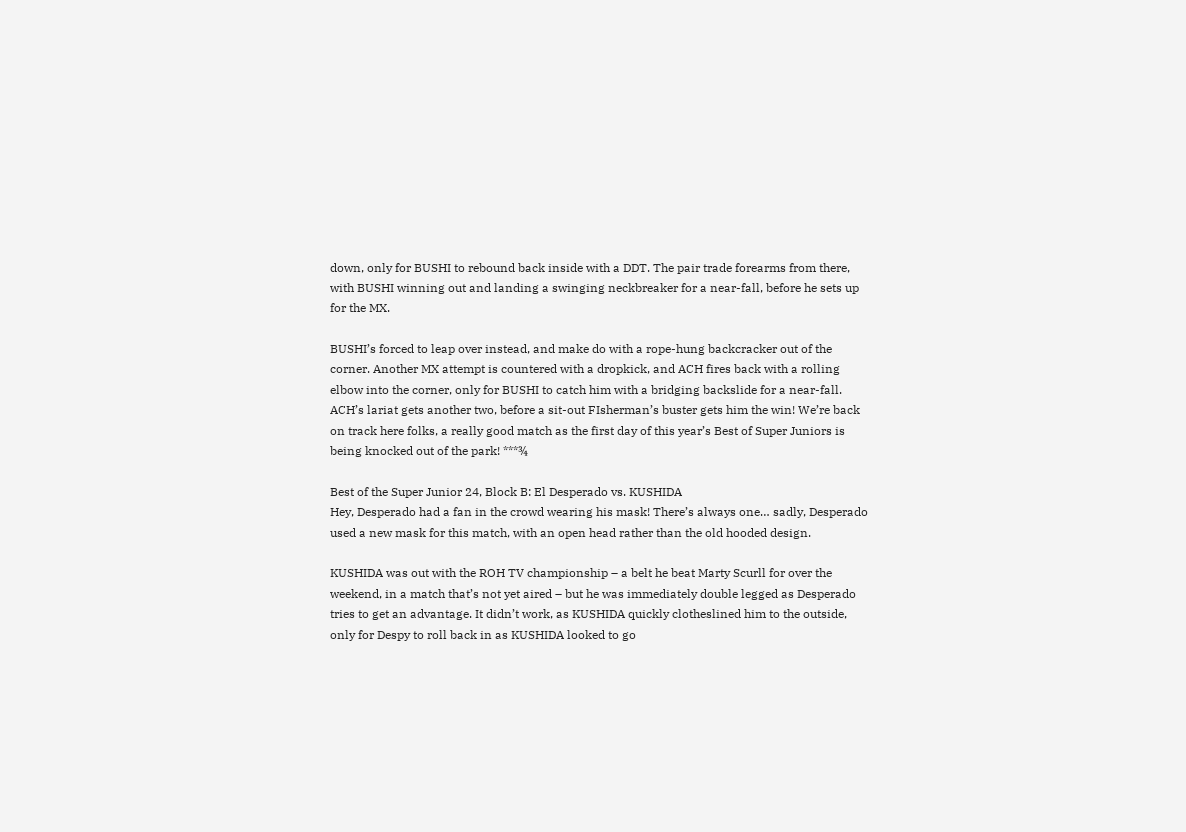down, only for BUSHI to rebound back inside with a DDT. The pair trade forearms from there, with BUSHI winning out and landing a swinging neckbreaker for a near-fall, before he sets up for the MX.

BUSHI’s forced to leap over instead, and make do with a rope-hung backcracker out of the corner. Another MX attempt is countered with a dropkick, and ACH fires back with a rolling elbow into the corner, only for BUSHI to catch him with a bridging backslide for a near-fall. ACH’s lariat gets another two, before a sit-out FIsherman’s buster gets him the win! We’re back on track here folks, a really good match as the first day of this year’s Best of Super Juniors is being knocked out of the park! ***¾

Best of the Super Junior 24, Block B: El Desperado vs. KUSHIDA
Hey, Desperado had a fan in the crowd wearing his mask! There’s always one… sadly, Desperado used a new mask for this match, with an open head rather than the old hooded design.

KUSHIDA was out with the ROH TV championship – a belt he beat Marty Scurll for over the weekend, in a match that’s not yet aired – but he was immediately double legged as Desperado tries to get an advantage. It didn’t work, as KUSHIDA quickly clotheslined him to the outside, only for Despy to roll back in as KUSHIDA looked to go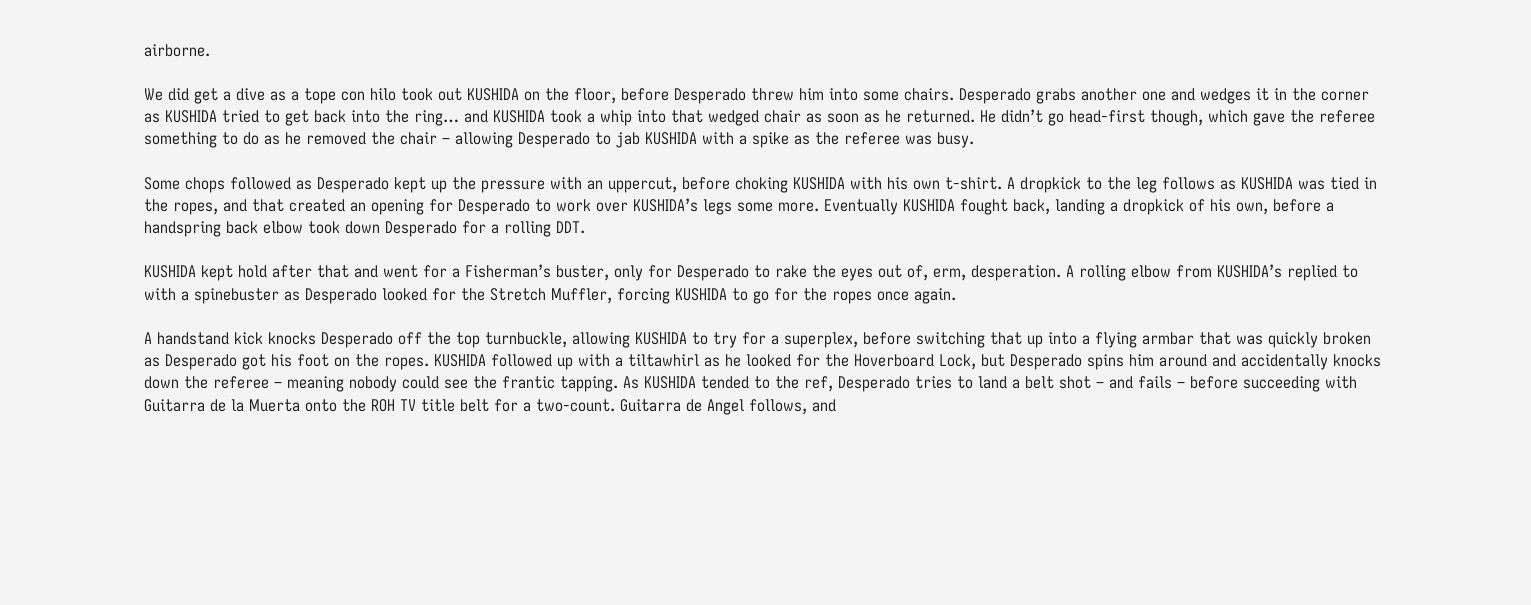airborne.

We did get a dive as a tope con hilo took out KUSHIDA on the floor, before Desperado threw him into some chairs. Desperado grabs another one and wedges it in the corner as KUSHIDA tried to get back into the ring… and KUSHIDA took a whip into that wedged chair as soon as he returned. He didn’t go head-first though, which gave the referee something to do as he removed the chair – allowing Desperado to jab KUSHIDA with a spike as the referee was busy.

Some chops followed as Desperado kept up the pressure with an uppercut, before choking KUSHIDA with his own t-shirt. A dropkick to the leg follows as KUSHIDA was tied in the ropes, and that created an opening for Desperado to work over KUSHIDA’s legs some more. Eventually KUSHIDA fought back, landing a dropkick of his own, before a handspring back elbow took down Desperado for a rolling DDT.

KUSHIDA kept hold after that and went for a Fisherman’s buster, only for Desperado to rake the eyes out of, erm, desperation. A rolling elbow from KUSHIDA’s replied to with a spinebuster as Desperado looked for the Stretch Muffler, forcing KUSHIDA to go for the ropes once again.

A handstand kick knocks Desperado off the top turnbuckle, allowing KUSHIDA to try for a superplex, before switching that up into a flying armbar that was quickly broken as Desperado got his foot on the ropes. KUSHIDA followed up with a tiltawhirl as he looked for the Hoverboard Lock, but Desperado spins him around and accidentally knocks down the referee – meaning nobody could see the frantic tapping. As KUSHIDA tended to the ref, Desperado tries to land a belt shot – and fails – before succeeding with Guitarra de la Muerta onto the ROH TV title belt for a two-count. Guitarra de Angel follows, and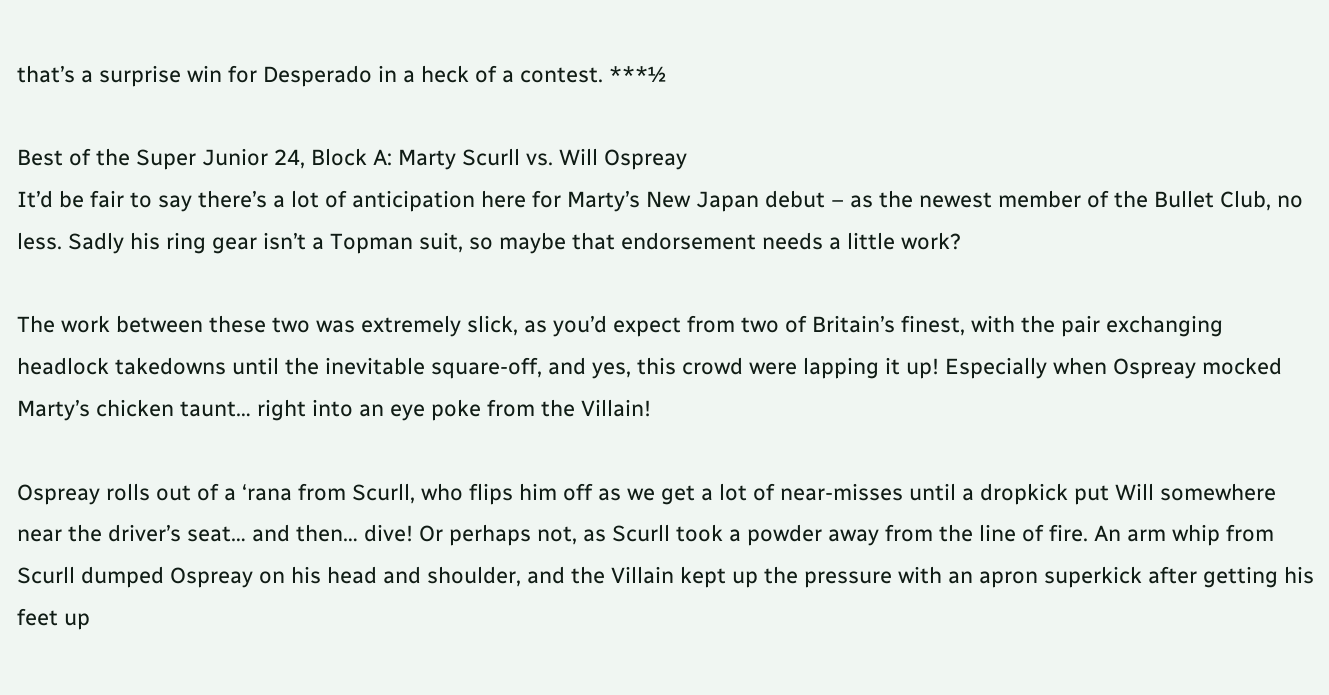that’s a surprise win for Desperado in a heck of a contest. ***½

Best of the Super Junior 24, Block A: Marty Scurll vs. Will Ospreay
It’d be fair to say there’s a lot of anticipation here for Marty’s New Japan debut – as the newest member of the Bullet Club, no less. Sadly his ring gear isn’t a Topman suit, so maybe that endorsement needs a little work?

The work between these two was extremely slick, as you’d expect from two of Britain’s finest, with the pair exchanging headlock takedowns until the inevitable square-off, and yes, this crowd were lapping it up! Especially when Ospreay mocked Marty’s chicken taunt… right into an eye poke from the Villain!

Ospreay rolls out of a ‘rana from Scurll, who flips him off as we get a lot of near-misses until a dropkick put Will somewhere near the driver’s seat… and then… dive! Or perhaps not, as Scurll took a powder away from the line of fire. An arm whip from Scurll dumped Ospreay on his head and shoulder, and the Villain kept up the pressure with an apron superkick after getting his feet up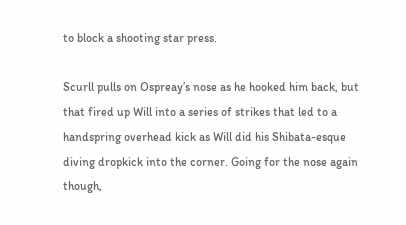to block a shooting star press.

Scurll pulls on Ospreay’s nose as he hooked him back, but that fired up Will into a series of strikes that led to a handspring overhead kick as Will did his Shibata-esque diving dropkick into the corner. Going for the nose again though,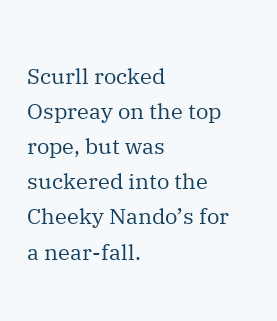Scurll rocked Ospreay on the top rope, but was suckered into the Cheeky Nando’s for a near-fall.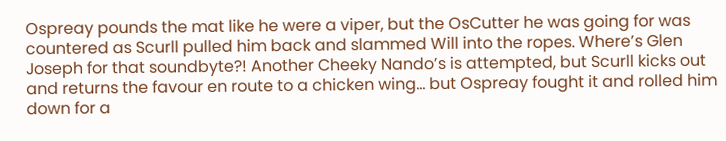Ospreay pounds the mat like he were a viper, but the OsCutter he was going for was countered as Scurll pulled him back and slammed Will into the ropes. Where’s Glen Joseph for that soundbyte?! Another Cheeky Nando’s is attempted, but Scurll kicks out and returns the favour en route to a chicken wing… but Ospreay fought it and rolled him down for a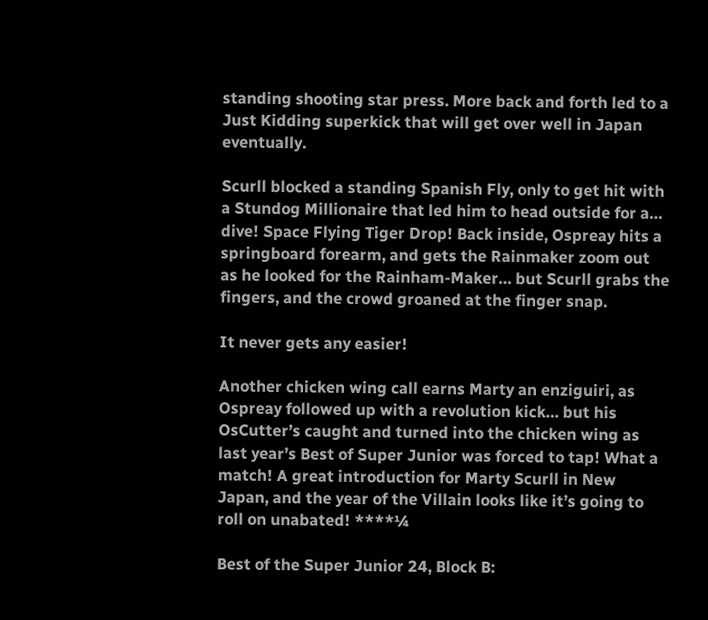standing shooting star press. More back and forth led to a Just Kidding superkick that will get over well in Japan eventually.

Scurll blocked a standing Spanish Fly, only to get hit with a Stundog Millionaire that led him to head outside for a… dive! Space Flying Tiger Drop! Back inside, Ospreay hits a springboard forearm, and gets the Rainmaker zoom out as he looked for the Rainham-Maker… but Scurll grabs the fingers, and the crowd groaned at the finger snap.

It never gets any easier!

Another chicken wing call earns Marty an enziguiri, as Ospreay followed up with a revolution kick… but his OsCutter’s caught and turned into the chicken wing as last year’s Best of Super Junior was forced to tap! What a match! A great introduction for Marty Scurll in New Japan, and the year of the Villain looks like it’s going to roll on unabated! ****¼

Best of the Super Junior 24, Block B: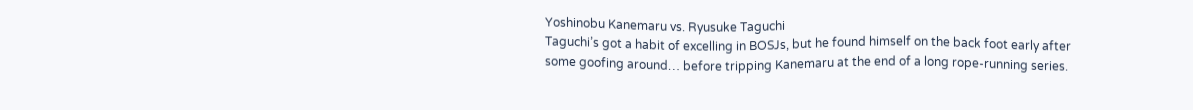Yoshinobu Kanemaru vs. Ryusuke Taguchi
Taguchi’s got a habit of excelling in BOSJs, but he found himself on the back foot early after some goofing around… before tripping Kanemaru at the end of a long rope-running series.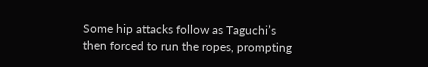Some hip attacks follow as Taguchi’s then forced to run the ropes, prompting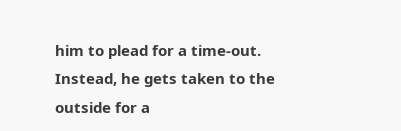him to plead for a time-out. Instead, he gets taken to the outside for a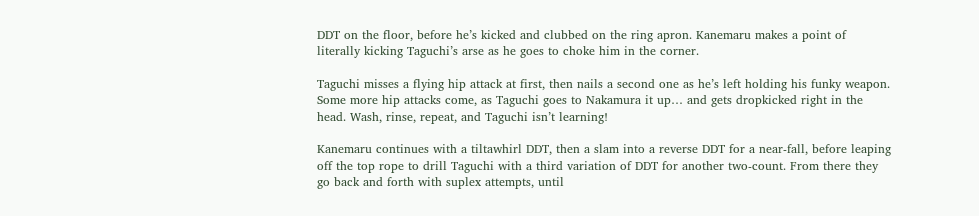DDT on the floor, before he’s kicked and clubbed on the ring apron. Kanemaru makes a point of literally kicking Taguchi’s arse as he goes to choke him in the corner.

Taguchi misses a flying hip attack at first, then nails a second one as he’s left holding his funky weapon. Some more hip attacks come, as Taguchi goes to Nakamura it up… and gets dropkicked right in the head. Wash, rinse, repeat, and Taguchi isn’t learning!

Kanemaru continues with a tiltawhirl DDT, then a slam into a reverse DDT for a near-fall, before leaping off the top rope to drill Taguchi with a third variation of DDT for another two-count. From there they go back and forth with suplex attempts, until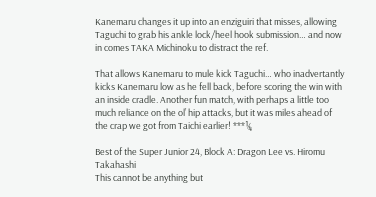Kanemaru changes it up into an enziguiri that misses, allowing Taguchi to grab his ankle lock/heel hook submission… and now in comes TAKA Michinoku to distract the ref.

That allows Kanemaru to mule kick Taguchi… who inadvertantly kicks Kanemaru low as he fell back, before scoring the win with an inside cradle. Another fun match, with perhaps a little too much reliance on the ol’ hip attacks, but it was miles ahead of the crap we got from Taichi earlier! ***¼

Best of the Super Junior 24, Block A: Dragon Lee vs. Hiromu Takahashi
This cannot be anything but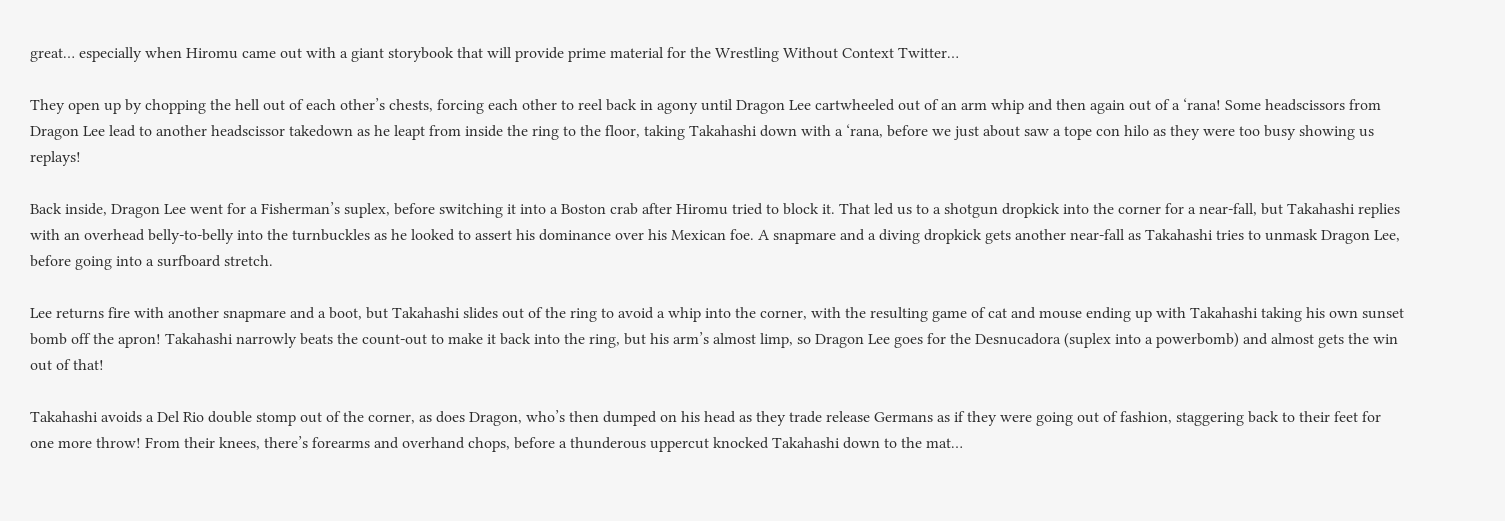great… especially when Hiromu came out with a giant storybook that will provide prime material for the Wrestling Without Context Twitter…

They open up by chopping the hell out of each other’s chests, forcing each other to reel back in agony until Dragon Lee cartwheeled out of an arm whip and then again out of a ‘rana! Some headscissors from Dragon Lee lead to another headscissor takedown as he leapt from inside the ring to the floor, taking Takahashi down with a ‘rana, before we just about saw a tope con hilo as they were too busy showing us replays!

Back inside, Dragon Lee went for a Fisherman’s suplex, before switching it into a Boston crab after Hiromu tried to block it. That led us to a shotgun dropkick into the corner for a near-fall, but Takahashi replies with an overhead belly-to-belly into the turnbuckles as he looked to assert his dominance over his Mexican foe. A snapmare and a diving dropkick gets another near-fall as Takahashi tries to unmask Dragon Lee, before going into a surfboard stretch.

Lee returns fire with another snapmare and a boot, but Takahashi slides out of the ring to avoid a whip into the corner, with the resulting game of cat and mouse ending up with Takahashi taking his own sunset bomb off the apron! Takahashi narrowly beats the count-out to make it back into the ring, but his arm’s almost limp, so Dragon Lee goes for the Desnucadora (suplex into a powerbomb) and almost gets the win out of that!

Takahashi avoids a Del Rio double stomp out of the corner, as does Dragon, who’s then dumped on his head as they trade release Germans as if they were going out of fashion, staggering back to their feet for one more throw! From their knees, there’s forearms and overhand chops, before a thunderous uppercut knocked Takahashi down to the mat…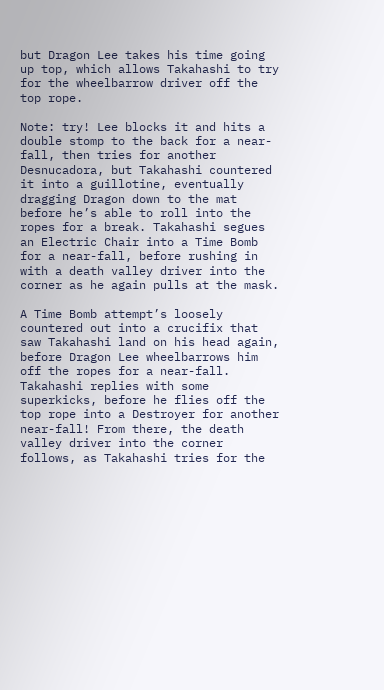but Dragon Lee takes his time going up top, which allows Takahashi to try for the wheelbarrow driver off the top rope.

Note: try! Lee blocks it and hits a double stomp to the back for a near-fall, then tries for another Desnucadora, but Takahashi countered it into a guillotine, eventually dragging Dragon down to the mat before he’s able to roll into the ropes for a break. Takahashi segues an Electric Chair into a Time Bomb for a near-fall, before rushing in with a death valley driver into the corner as he again pulls at the mask.

A Time Bomb attempt’s loosely countered out into a crucifix that saw Takahashi land on his head again, before Dragon Lee wheelbarrows him off the ropes for a near-fall. Takahashi replies with some superkicks, before he flies off the top rope into a Destroyer for another near-fall! From there, the death valley driver into the corner follows, as Takahashi tries for the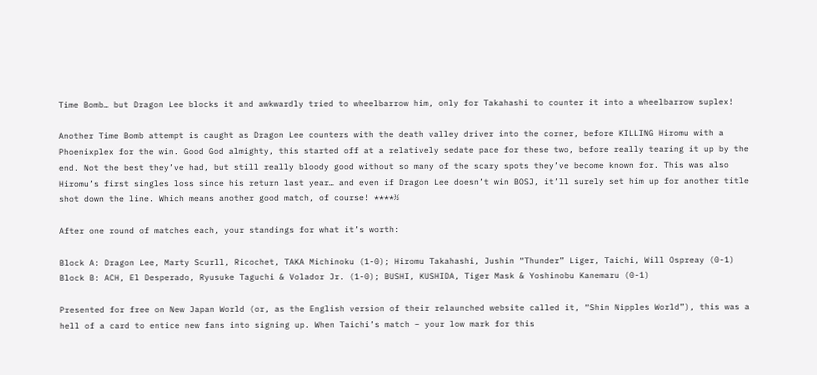Time Bomb… but Dragon Lee blocks it and awkwardly tried to wheelbarrow him, only for Takahashi to counter it into a wheelbarrow suplex!

Another Time Bomb attempt is caught as Dragon Lee counters with the death valley driver into the corner, before KILLING Hiromu with a Phoenixplex for the win. Good God almighty, this started off at a relatively sedate pace for these two, before really tearing it up by the end. Not the best they’ve had, but still really bloody good without so many of the scary spots they’ve become known for. This was also Hiromu’s first singles loss since his return last year… and even if Dragon Lee doesn’t win BOSJ, it’ll surely set him up for another title shot down the line. Which means another good match, of course! ****½

After one round of matches each, your standings for what it’s worth:

Block A: Dragon Lee, Marty Scurll, Ricochet, TAKA Michinoku (1-0); Hiromu Takahashi, Jushin “Thunder” Liger, Taichi, Will Ospreay (0-1)
Block B: ACH, El Desperado, Ryusuke Taguchi & Volador Jr. (1-0); BUSHI, KUSHIDA, Tiger Mask & Yoshinobu Kanemaru (0-1)

Presented for free on New Japan World (or, as the English version of their relaunched website called it, “Shin Nipples World”), this was a hell of a card to entice new fans into signing up. When Taichi’s match – your low mark for this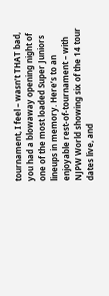tournament, I feel – wasn’t THAT bad, you had a blowaway opening night of one of the most loaded Super Juniors lineups in memory. Here’s to an enjoyable rest-of-tournament – with NJPW World showing six of the 14 tour dates live, and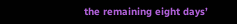the remaining eight days’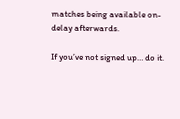matches being available on-delay afterwards.

If you’ve not signed up… do it.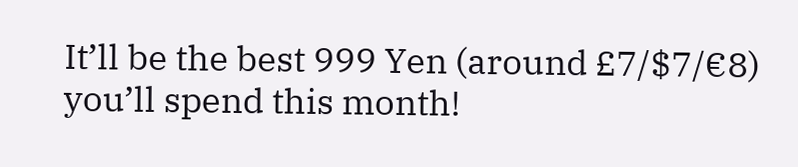It’ll be the best 999 Yen (around £7/$7/€8) you’ll spend this month!